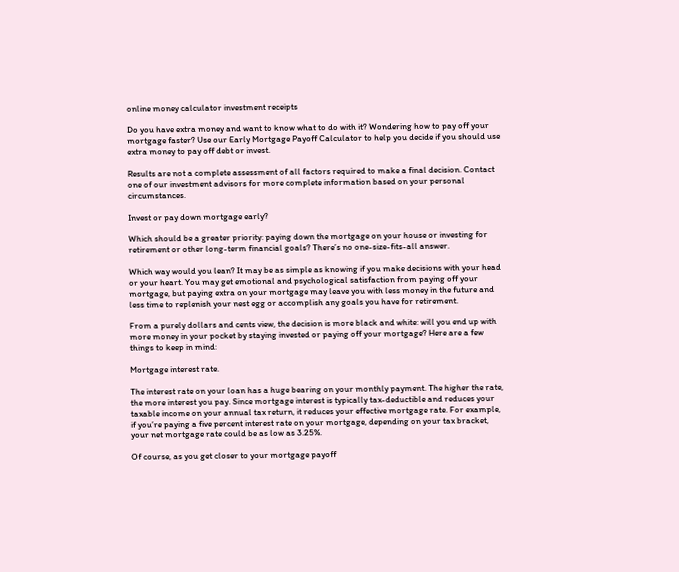online money calculator investment receipts

Do you have extra money and want to know what to do with it? Wondering how to pay off your mortgage faster? Use our Early Mortgage Payoff Calculator to help you decide if you should use extra money to pay off debt or invest.

Results are not a complete assessment of all factors required to make a final decision. Contact one of our investment advisors for more complete information based on your personal circumstances.

Invest or pay down mortgage early?

Which should be a greater priority: paying down the mortgage on your house or investing for retirement or other long-term financial goals? There’s no one-size-fits-all answer.

Which way would you lean? It may be as simple as knowing if you make decisions with your head or your heart. You may get emotional and psychological satisfaction from paying off your mortgage, but paying extra on your mortgage may leave you with less money in the future and less time to replenish your nest egg or accomplish any goals you have for retirement.

From a purely dollars and cents view, the decision is more black and white: will you end up with more money in your pocket by staying invested or paying off your mortgage? Here are a few things to keep in mind:

Mortgage interest rate.

The interest rate on your loan has a huge bearing on your monthly payment. The higher the rate, the more interest you pay. Since mortgage interest is typically tax-deductible and reduces your taxable income on your annual tax return, it reduces your effective mortgage rate. For example, if you’re paying a five percent interest rate on your mortgage, depending on your tax bracket, your net mortgage rate could be as low as 3.25%.

Of course, as you get closer to your mortgage payoff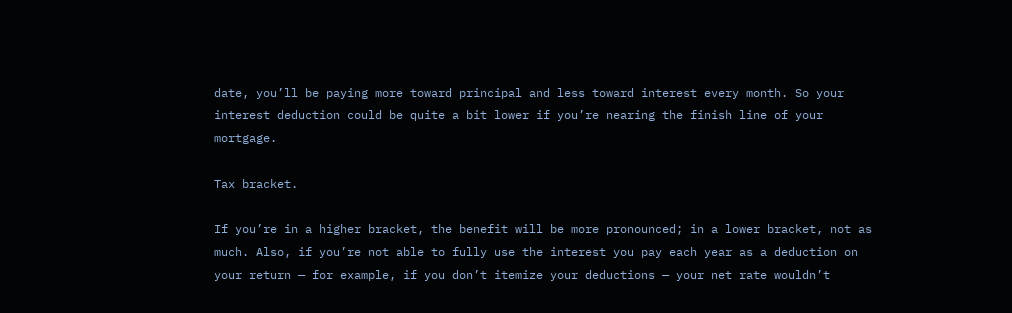date, you’ll be paying more toward principal and less toward interest every month. So your interest deduction could be quite a bit lower if you’re nearing the finish line of your mortgage.

Tax bracket.

If you’re in a higher bracket, the benefit will be more pronounced; in a lower bracket, not as much. Also, if you’re not able to fully use the interest you pay each year as a deduction on your return — for example, if you don’t itemize your deductions — your net rate wouldn’t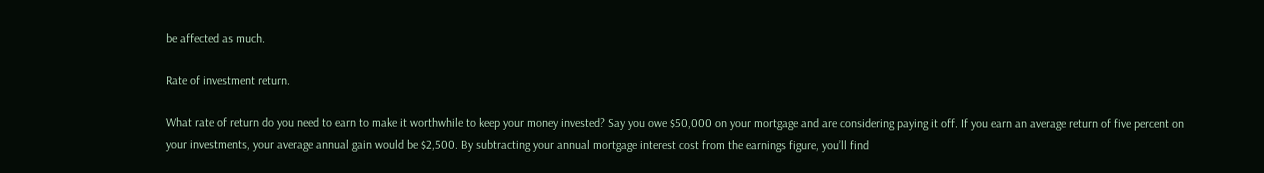be affected as much.

Rate of investment return.

What rate of return do you need to earn to make it worthwhile to keep your money invested? Say you owe $50,000 on your mortgage and are considering paying it off. If you earn an average return of five percent on your investments, your average annual gain would be $2,500. By subtracting your annual mortgage interest cost from the earnings figure, you’ll find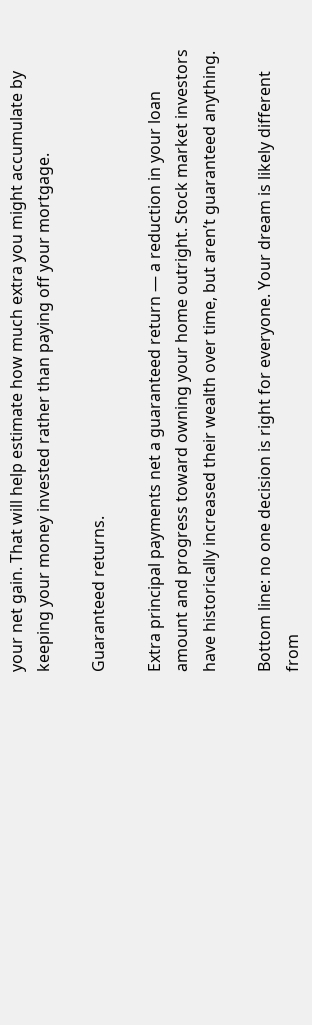your net gain. That will help estimate how much extra you might accumulate by keeping your money invested rather than paying off your mortgage.

Guaranteed returns.

Extra principal payments net a guaranteed return — a reduction in your loan amount and progress toward owning your home outright. Stock market investors have historically increased their wealth over time, but aren’t guaranteed anything.

Bottom line: no one decision is right for everyone. Your dream is likely different from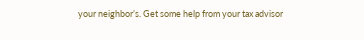your neighbor’s. Get some help from your tax advisor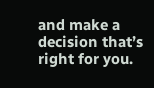and make a decision that’s right for you.